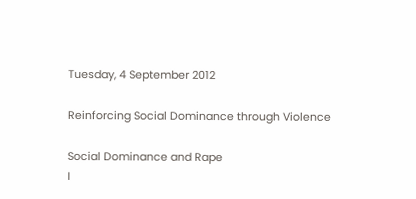Tuesday, 4 September 2012

Reinforcing Social Dominance through Violence

Social Dominance and Rape
I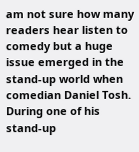am not sure how many readers hear listen to comedy but a huge issue emerged in the stand-up world when comedian Daniel Tosh. During one of his stand-up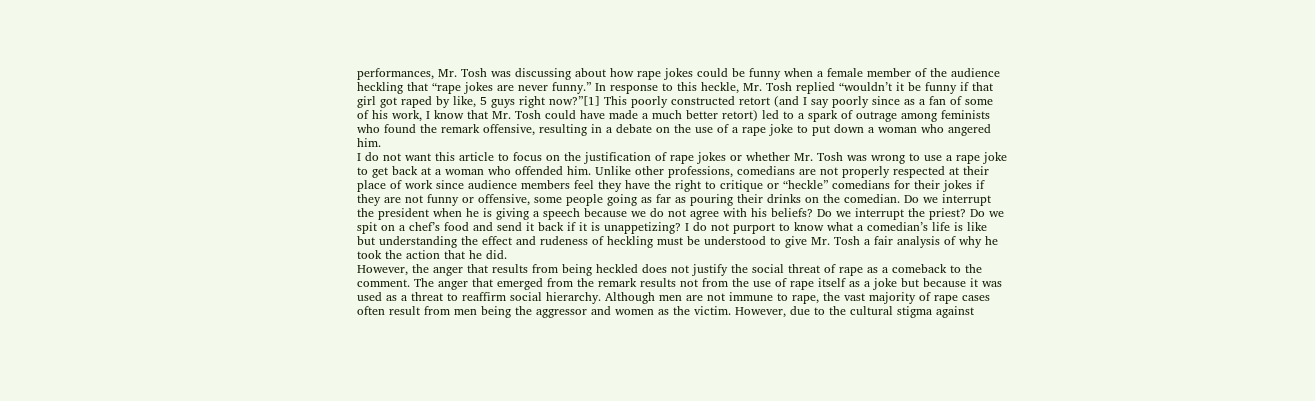performances, Mr. Tosh was discussing about how rape jokes could be funny when a female member of the audience heckling that “rape jokes are never funny.” In response to this heckle, Mr. Tosh replied “wouldn’t it be funny if that girl got raped by like, 5 guys right now?”[1] This poorly constructed retort (and I say poorly since as a fan of some of his work, I know that Mr. Tosh could have made a much better retort) led to a spark of outrage among feminists who found the remark offensive, resulting in a debate on the use of a rape joke to put down a woman who angered him.
I do not want this article to focus on the justification of rape jokes or whether Mr. Tosh was wrong to use a rape joke to get back at a woman who offended him. Unlike other professions, comedians are not properly respected at their place of work since audience members feel they have the right to critique or “heckle” comedians for their jokes if they are not funny or offensive, some people going as far as pouring their drinks on the comedian. Do we interrupt the president when he is giving a speech because we do not agree with his beliefs? Do we interrupt the priest? Do we spit on a chef’s food and send it back if it is unappetizing? I do not purport to know what a comedian’s life is like but understanding the effect and rudeness of heckling must be understood to give Mr. Tosh a fair analysis of why he took the action that he did.
However, the anger that results from being heckled does not justify the social threat of rape as a comeback to the comment. The anger that emerged from the remark results not from the use of rape itself as a joke but because it was used as a threat to reaffirm social hierarchy. Although men are not immune to rape, the vast majority of rape cases often result from men being the aggressor and women as the victim. However, due to the cultural stigma against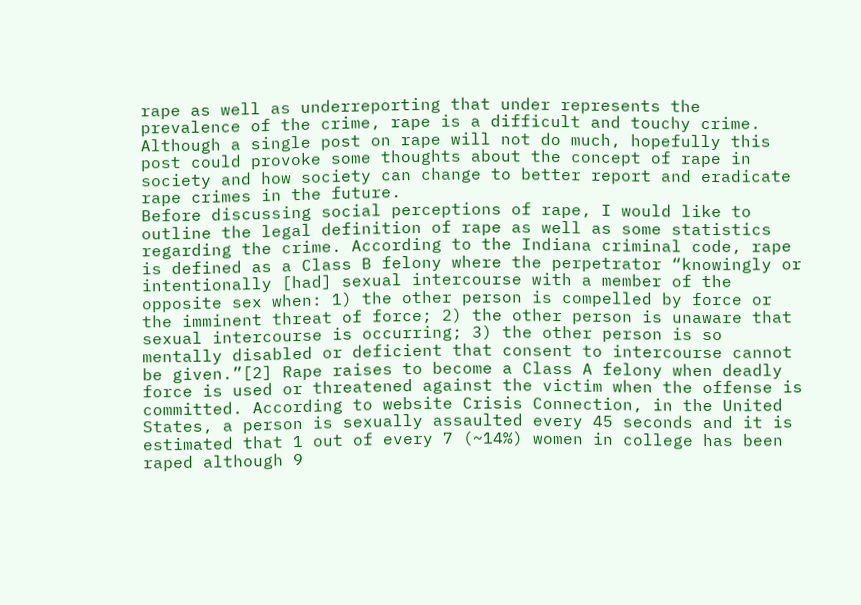rape as well as underreporting that under represents the prevalence of the crime, rape is a difficult and touchy crime. Although a single post on rape will not do much, hopefully this post could provoke some thoughts about the concept of rape in society and how society can change to better report and eradicate rape crimes in the future.
Before discussing social perceptions of rape, I would like to outline the legal definition of rape as well as some statistics regarding the crime. According to the Indiana criminal code, rape is defined as a Class B felony where the perpetrator “knowingly or intentionally [had] sexual intercourse with a member of the opposite sex when: 1) the other person is compelled by force or the imminent threat of force; 2) the other person is unaware that sexual intercourse is occurring; 3) the other person is so mentally disabled or deficient that consent to intercourse cannot be given.”[2] Rape raises to become a Class A felony when deadly force is used or threatened against the victim when the offense is committed. According to website Crisis Connection, in the United States, a person is sexually assaulted every 45 seconds and it is estimated that 1 out of every 7 (~14%) women in college has been raped although 9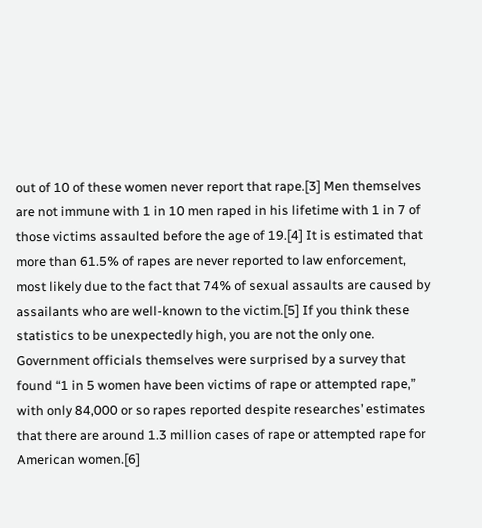out of 10 of these women never report that rape.[3] Men themselves are not immune with 1 in 10 men raped in his lifetime with 1 in 7 of those victims assaulted before the age of 19.[4] It is estimated that more than 61.5% of rapes are never reported to law enforcement, most likely due to the fact that 74% of sexual assaults are caused by assailants who are well-known to the victim.[5] If you think these statistics to be unexpectedly high, you are not the only one. Government officials themselves were surprised by a survey that found “1 in 5 women have been victims of rape or attempted rape,” with only 84,000 or so rapes reported despite researches’ estimates that there are around 1.3 million cases of rape or attempted rape for American women.[6]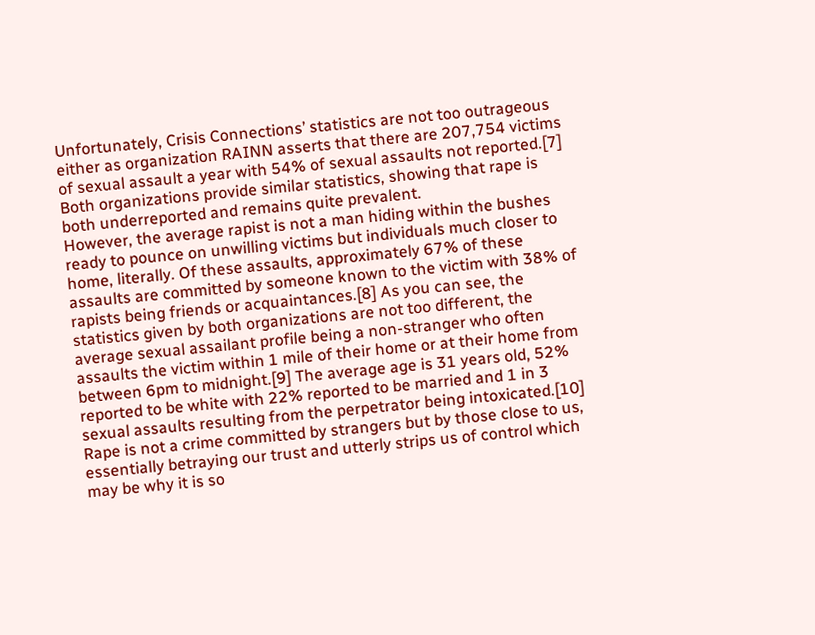Unfortunately, Crisis Connections’ statistics are not too outrageous either as organization RAINN asserts that there are 207,754 victims of sexual assault a year with 54% of sexual assaults not reported.[7] Both organizations provide similar statistics, showing that rape is both underreported and remains quite prevalent.
However, the average rapist is not a man hiding within the bushes ready to pounce on unwilling victims but individuals much closer to home, literally. Of these assaults, approximately 67% of these assaults are committed by someone known to the victim with 38% of rapists being friends or acquaintances.[8] As you can see, the statistics given by both organizations are not too different, the average sexual assailant profile being a non-stranger who often assaults the victim within 1 mile of their home or at their home from between 6pm to midnight.[9] The average age is 31 years old, 52% reported to be white with 22% reported to be married and 1 in 3 sexual assaults resulting from the perpetrator being intoxicated.[10] Rape is not a crime committed by strangers but by those close to us, essentially betraying our trust and utterly strips us of control which may be why it is so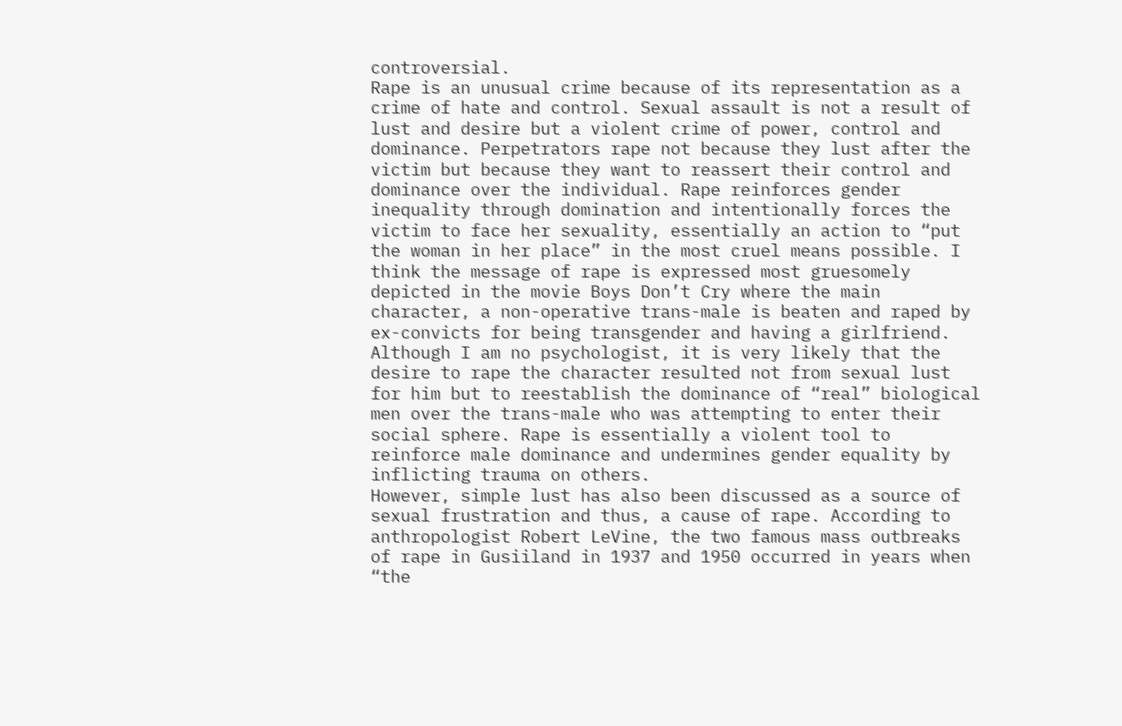controversial.
Rape is an unusual crime because of its representation as a crime of hate and control. Sexual assault is not a result of lust and desire but a violent crime of power, control and dominance. Perpetrators rape not because they lust after the victim but because they want to reassert their control and dominance over the individual. Rape reinforces gender inequality through domination and intentionally forces the victim to face her sexuality, essentially an action to “put the woman in her place” in the most cruel means possible. I think the message of rape is expressed most gruesomely depicted in the movie Boys Don’t Cry where the main character, a non-operative trans-male is beaten and raped by ex-convicts for being transgender and having a girlfriend. Although I am no psychologist, it is very likely that the desire to rape the character resulted not from sexual lust for him but to reestablish the dominance of “real” biological men over the trans-male who was attempting to enter their social sphere. Rape is essentially a violent tool to reinforce male dominance and undermines gender equality by inflicting trauma on others.
However, simple lust has also been discussed as a source of sexual frustration and thus, a cause of rape. According to anthropologist Robert LeVine, the two famous mass outbreaks of rape in Gusiiland in 1937 and 1950 occurred in years when “the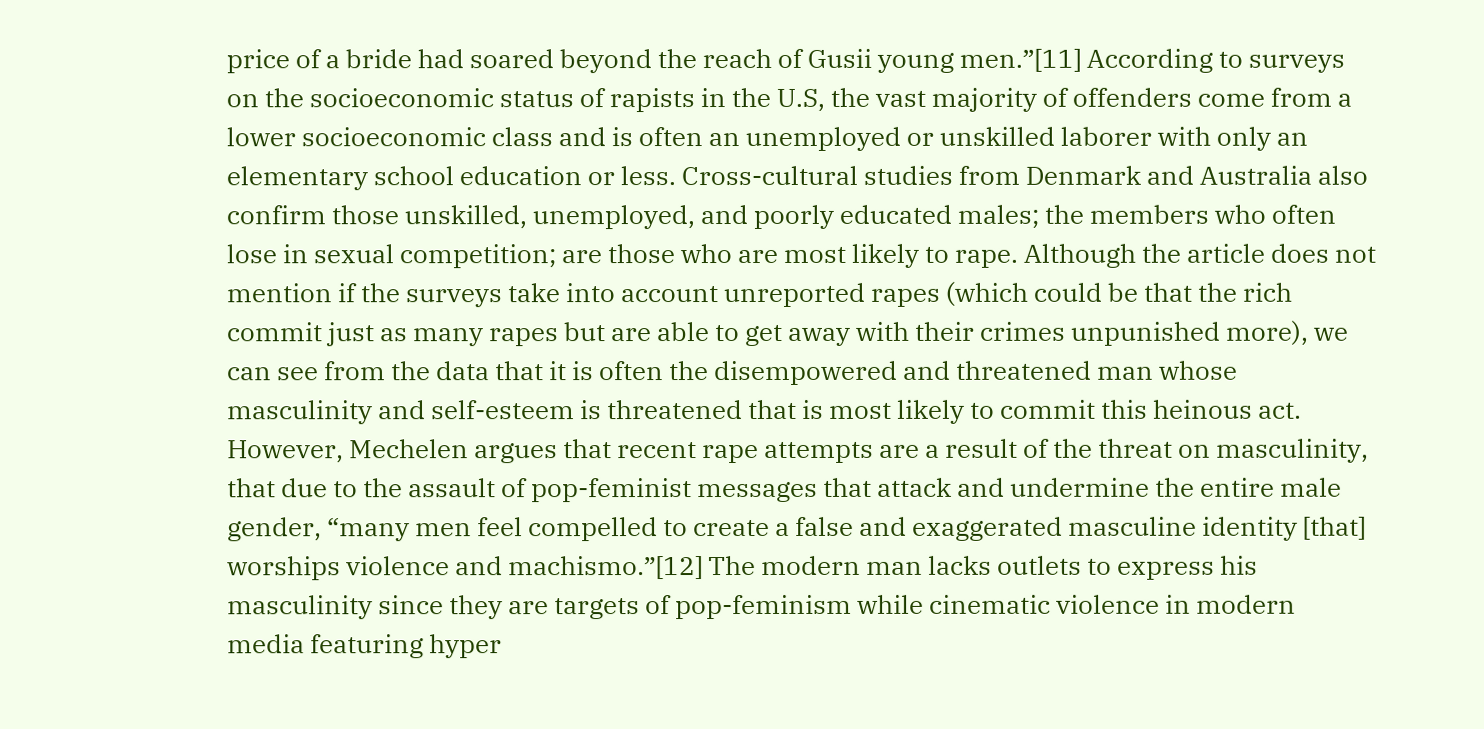price of a bride had soared beyond the reach of Gusii young men.”[11] According to surveys on the socioeconomic status of rapists in the U.S, the vast majority of offenders come from a lower socioeconomic class and is often an unemployed or unskilled laborer with only an elementary school education or less. Cross-cultural studies from Denmark and Australia also confirm those unskilled, unemployed, and poorly educated males; the members who often lose in sexual competition; are those who are most likely to rape. Although the article does not mention if the surveys take into account unreported rapes (which could be that the rich commit just as many rapes but are able to get away with their crimes unpunished more), we can see from the data that it is often the disempowered and threatened man whose masculinity and self-esteem is threatened that is most likely to commit this heinous act.
However, Mechelen argues that recent rape attempts are a result of the threat on masculinity, that due to the assault of pop-feminist messages that attack and undermine the entire male gender, “many men feel compelled to create a false and exaggerated masculine identity [that] worships violence and machismo.”[12] The modern man lacks outlets to express his masculinity since they are targets of pop-feminism while cinematic violence in modern media featuring hyper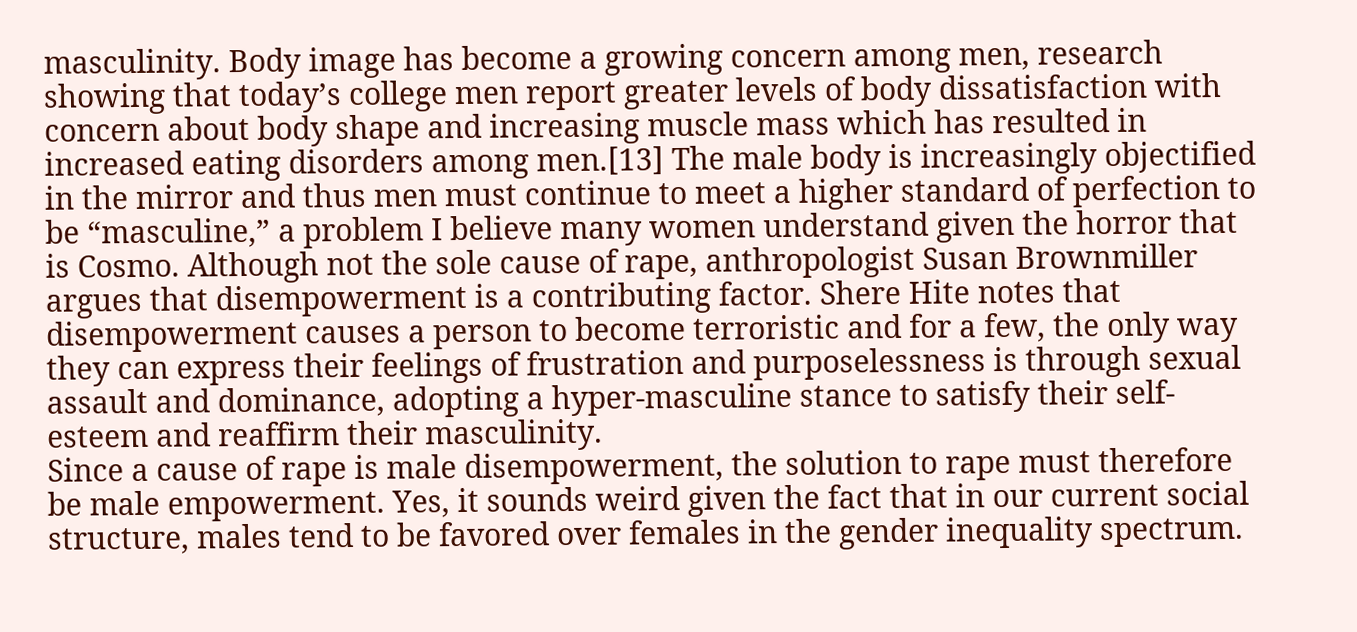masculinity. Body image has become a growing concern among men, research showing that today’s college men report greater levels of body dissatisfaction with concern about body shape and increasing muscle mass which has resulted in increased eating disorders among men.[13] The male body is increasingly objectified in the mirror and thus men must continue to meet a higher standard of perfection to be “masculine,” a problem I believe many women understand given the horror that is Cosmo. Although not the sole cause of rape, anthropologist Susan Brownmiller argues that disempowerment is a contributing factor. Shere Hite notes that disempowerment causes a person to become terroristic and for a few, the only way they can express their feelings of frustration and purposelessness is through sexual assault and dominance, adopting a hyper-masculine stance to satisfy their self-esteem and reaffirm their masculinity.
Since a cause of rape is male disempowerment, the solution to rape must therefore be male empowerment. Yes, it sounds weird given the fact that in our current social structure, males tend to be favored over females in the gender inequality spectrum.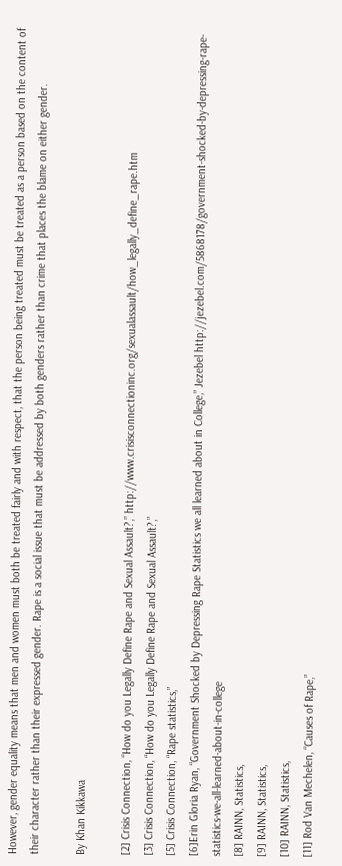However, gender equality means that men and women must both be treated fairly and with respect, that the person being treated must be treated as a person based on the content of their character rather than their expressed gender. Rape is a social issue that must be addressed by both genders rather than crime that places the blame on either gender.

By Khan Kikkawa

[2] Crisis Connection, “How do you Legally Define Rape and Sexual Assault?,” http://www.crisisconnectioninc.org/sexualassault/how_legally_define_rape.htm
[3] Crisis Connection, “How do you Legally Define Rape and Sexual Assault?,”
[5] Crisis Connection, “Rape statistics,”
[6]Erin Gloria Ryan, “Government Shocked by Depressing Rape Statistics we all learned about in College,” Jezebel http://jezebel.com/5868178/government-shocked-by-depressing-rape-statistics-we-all-learned-about-in-college
[8] RAINN, Statistics,
[9] RAINN, Statistics,
[10] RAINN, Statistics,
[11] Rod Van Mechelen, “Causes of Rape,”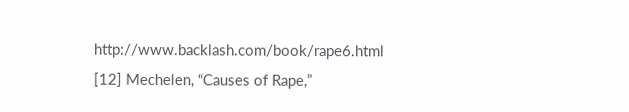http://www.backlash.com/book/rape6.html
[12] Mechelen, “Causes of Rape,”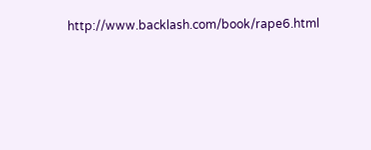http://www.backlash.com/book/rape6.html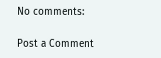No comments:

Post a Comment